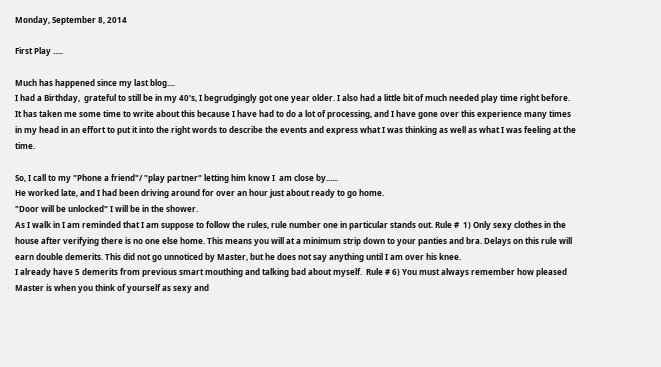Monday, September 8, 2014

First Play .....

Much has happened since my last blog....
I had a Birthday,  grateful to still be in my 40's, I begrudgingly got one year older. I also had a little bit of much needed play time right before.  It has taken me some time to write about this because I have had to do a lot of processing, and I have gone over this experience many times in my head in an effort to put it into the right words to describe the events and express what I was thinking as well as what I was feeling at the time.

So, I call to my "Phone a friend"/ "play partner" letting him know I  am close by......
He worked late, and I had been driving around for over an hour just about ready to go home.
"Door will be unlocked" I will be in the shower.
As I walk in I am reminded that I am suppose to follow the rules, rule number one in particular stands out. Rule #  1) Only sexy clothes in the house after verifying there is no one else home. This means you will at a minimum strip down to your panties and bra. Delays on this rule will earn double demerits. This did not go unnoticed by Master, but he does not say anything until I am over his knee.
I already have 5 demerits from previous smart mouthing and talking bad about myself.  Rule # 6) You must always remember how pleased Master is when you think of yourself as sexy and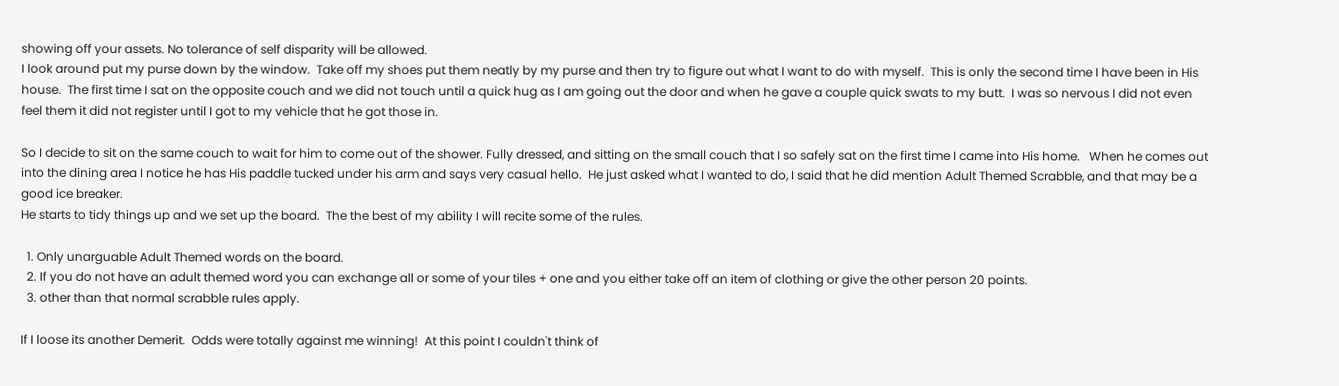showing off your assets. No tolerance of self disparity will be allowed.
I look around put my purse down by the window.  Take off my shoes put them neatly by my purse and then try to figure out what I want to do with myself.  This is only the second time I have been in His house.  The first time I sat on the opposite couch and we did not touch until a quick hug as I am going out the door and when he gave a couple quick swats to my butt.  I was so nervous I did not even feel them it did not register until I got to my vehicle that he got those in.

So I decide to sit on the same couch to wait for him to come out of the shower. Fully dressed, and sitting on the small couch that I so safely sat on the first time I came into His home.   When he comes out into the dining area I notice he has His paddle tucked under his arm and says very casual hello.  He just asked what I wanted to do, I said that he did mention Adult Themed Scrabble, and that may be a good ice breaker.
He starts to tidy things up and we set up the board.  The the best of my ability I will recite some of the rules.

  1. Only unarguable Adult Themed words on the board.
  2. If you do not have an adult themed word you can exchange all or some of your tiles + one and you either take off an item of clothing or give the other person 20 points.
  3. other than that normal scrabble rules apply.

If I loose its another Demerit.  Odds were totally against me winning!  At this point I couldn't think of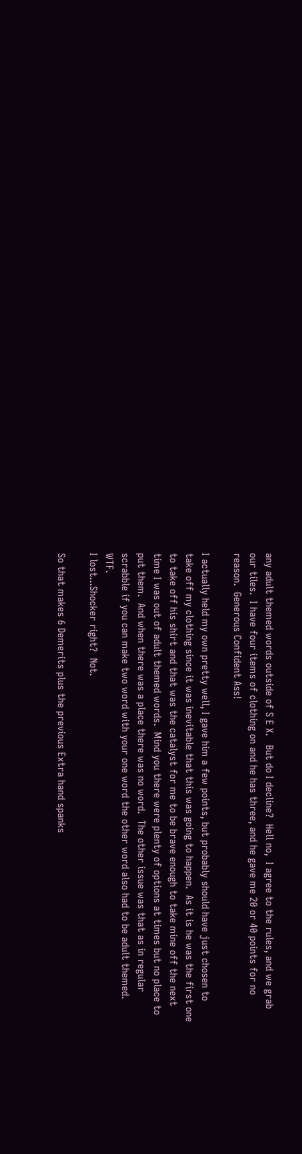any adult themed words outside of S E X.   But do I decline?  Hell no,  I agree to the rules, and we grab our tiles.  I have four items of clothing on and he has three, and he gave me 20 or 40 points for no reason.  Generous Confident Ass!

I actually held my own pretty well, I gave him a few points, but probably should have just chosen to take off my clothing since it was inevitable that this was going to happen.  As it is he was the first one to take off his shirt and that was the catalyst for me to be brave enough to take mine off the next time I was out of adult themed words.  Mind you there were plenty of options at times but no place to put them.  And when there was a place there was no word.  The other issue was that as in regular scrabble if you can make two word with your one word the other word also had to be adult themed.  WTF.
I lost...Shocker right?  Not.

So that makes 6 Demerits plus the previous Extra hand spanks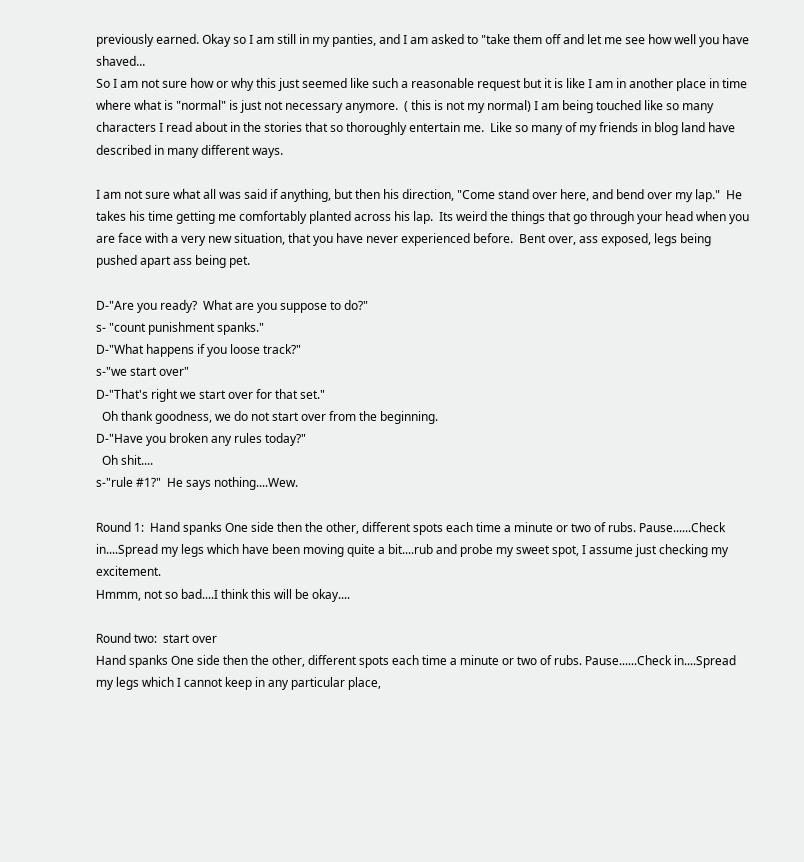previously earned. Okay so I am still in my panties, and I am asked to "take them off and let me see how well you have shaved...
So I am not sure how or why this just seemed like such a reasonable request but it is like I am in another place in time where what is "normal" is just not necessary anymore.  ( this is not my normal) I am being touched like so many characters I read about in the stories that so thoroughly entertain me.  Like so many of my friends in blog land have described in many different ways.

I am not sure what all was said if anything, but then his direction, "Come stand over here, and bend over my lap."  He takes his time getting me comfortably planted across his lap.  Its weird the things that go through your head when you are face with a very new situation, that you have never experienced before.  Bent over, ass exposed, legs being pushed apart ass being pet.

D-"Are you ready?  What are you suppose to do?"
s- "count punishment spanks."
D-"What happens if you loose track?"
s-"we start over"
D-"That's right we start over for that set."
  Oh thank goodness, we do not start over from the beginning.
D-"Have you broken any rules today?"
  Oh shit....
s-"rule #1?"  He says nothing....Wew.

Round 1:  Hand spanks One side then the other, different spots each time a minute or two of rubs. Pause......Check in....Spread my legs which have been moving quite a bit....rub and probe my sweet spot, I assume just checking my excitement.
Hmmm, not so bad....I think this will be okay....

Round two:  start over
Hand spanks One side then the other, different spots each time a minute or two of rubs. Pause......Check in....Spread my legs which I cannot keep in any particular place,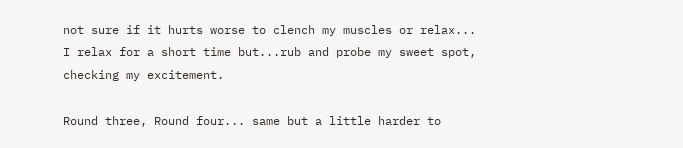not sure if it hurts worse to clench my muscles or relax... I relax for a short time but...rub and probe my sweet spot, checking my excitement.

Round three, Round four... same but a little harder to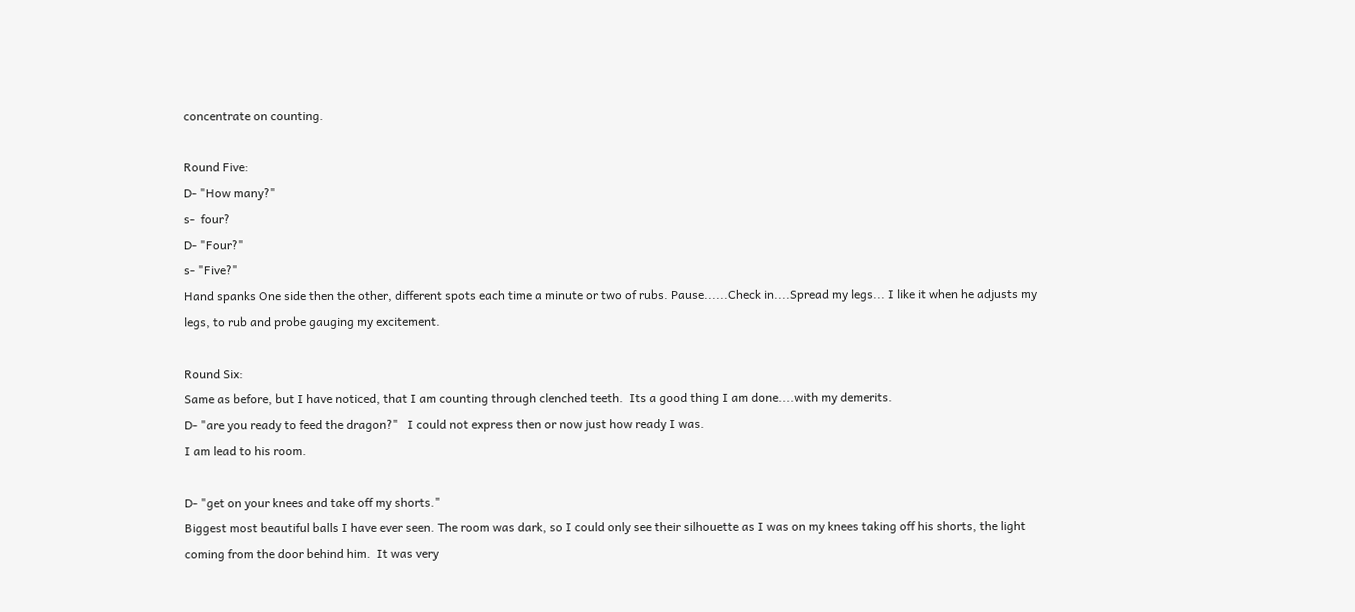concentrate on counting.

Round Five:
D- "How many?"
s-  four?
D- "Four?"
s- "Five?"
Hand spanks One side then the other, different spots each time a minute or two of rubs. Pause......Check in....Spread my legs... I like it when he adjusts my legs, to rub and probe gauging my excitement.

Round Six:
Same as before, but I have noticed, that I am counting through clenched teeth.  Its a good thing I am done....with my demerits.
D- "are you ready to feed the dragon?"   I could not express then or now just how ready I was.
I am lead to his room.

D- "get on your knees and take off my shorts."
Biggest most beautiful balls I have ever seen. The room was dark, so I could only see their silhouette as I was on my knees taking off his shorts, the light coming from the door behind him.  It was very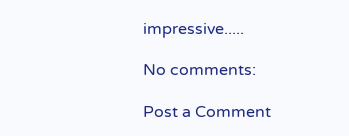impressive.....

No comments:

Post a Comment